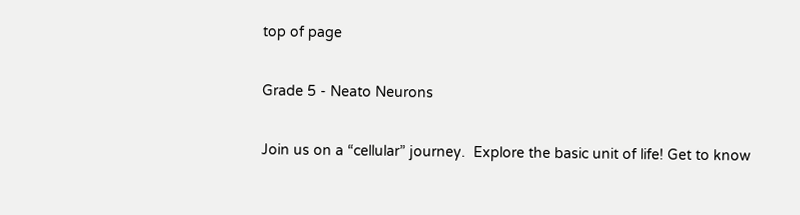top of page

Grade 5 - Neato Neurons

Join us on a “cellular” journey.  Explore the basic unit of life! Get to know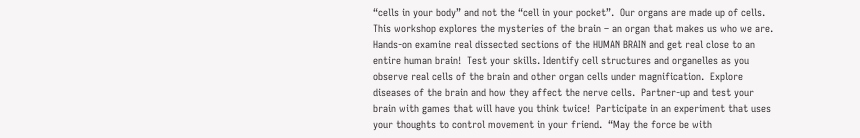“cells in your body” and not the “cell in your pocket”.  Our organs are made up of cells.  This workshop explores the mysteries of the brain – an organ that makes us who we are.  Hands-on examine real dissected sections of the HUMAN BRAIN and get real close to an entire human brain!  Test your skills. Identify cell structures and organelles as you observe real cells of the brain and other organ cells under magnification.  Explore diseases of the brain and how they affect the nerve cells.  Partner-up and test your brain with games that will have you think twice!  Participate in an experiment that uses your thoughts to control movement in your friend.  “May the force be with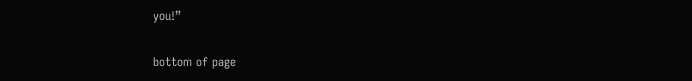you!”

bottom of page